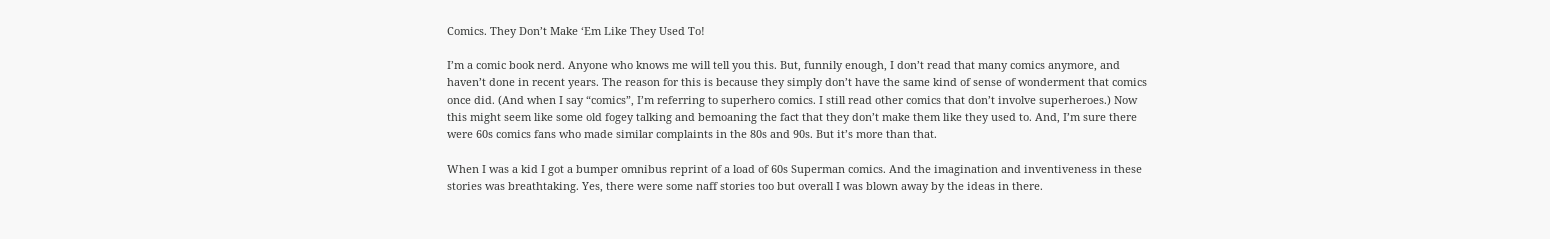Comics. They Don’t Make ‘Em Like They Used To!

I’m a comic book nerd. Anyone who knows me will tell you this. But, funnily enough, I don’t read that many comics anymore, and haven’t done in recent years. The reason for this is because they simply don’t have the same kind of sense of wonderment that comics once did. (And when I say “comics”, I’m referring to superhero comics. I still read other comics that don’t involve superheroes.) Now this might seem like some old fogey talking and bemoaning the fact that they don’t make them like they used to. And, I’m sure there were 60s comics fans who made similar complaints in the 80s and 90s. But it’s more than that.

When I was a kid I got a bumper omnibus reprint of a load of 60s Superman comics. And the imagination and inventiveness in these stories was breathtaking. Yes, there were some naff stories too but overall I was blown away by the ideas in there.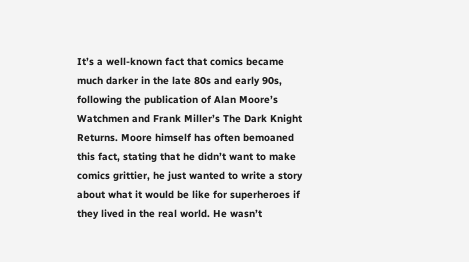It’s a well-known fact that comics became much darker in the late 80s and early 90s, following the publication of Alan Moore’s Watchmen and Frank Miller’s The Dark Knight Returns. Moore himself has often bemoaned this fact, stating that he didn’t want to make comics grittier, he just wanted to write a story about what it would be like for superheroes if they lived in the real world. He wasn’t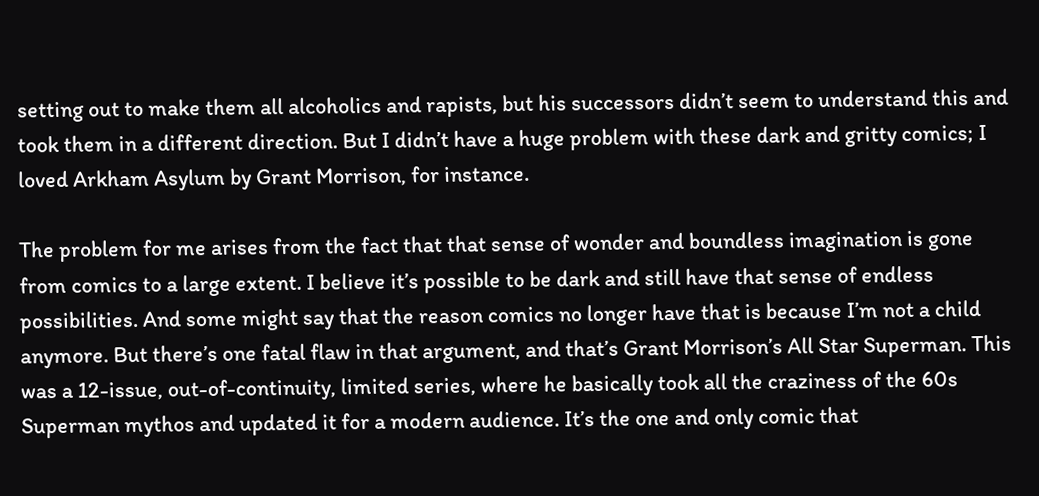setting out to make them all alcoholics and rapists, but his successors didn’t seem to understand this and took them in a different direction. But I didn’t have a huge problem with these dark and gritty comics; I loved Arkham Asylum by Grant Morrison, for instance.

The problem for me arises from the fact that that sense of wonder and boundless imagination is gone from comics to a large extent. I believe it’s possible to be dark and still have that sense of endless possibilities. And some might say that the reason comics no longer have that is because I’m not a child anymore. But there’s one fatal flaw in that argument, and that’s Grant Morrison’s All Star Superman. This was a 12-issue, out-of-continuity, limited series, where he basically took all the craziness of the 60s Superman mythos and updated it for a modern audience. It’s the one and only comic that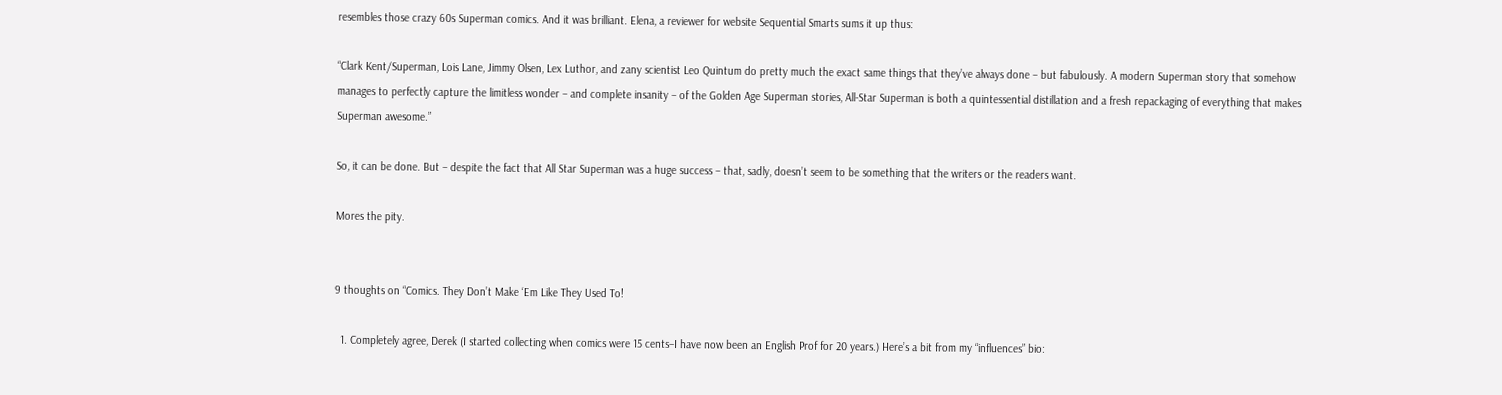resembles those crazy 60s Superman comics. And it was brilliant. Elena, a reviewer for website Sequential Smarts sums it up thus:

“Clark Kent/Superman, Lois Lane, Jimmy Olsen, Lex Luthor, and zany scientist Leo Quintum do pretty much the exact same things that they’ve always done – but fabulously. A modern Superman story that somehow manages to perfectly capture the limitless wonder – and complete insanity – of the Golden Age Superman stories, All-Star Superman is both a quintessential distillation and a fresh repackaging of everything that makes Superman awesome.”

So, it can be done. But – despite the fact that All Star Superman was a huge success – that, sadly, doesn’t seem to be something that the writers or the readers want.

Mores the pity.


9 thoughts on “Comics. They Don’t Make ‘Em Like They Used To!

  1. Completely agree, Derek (I started collecting when comics were 15 cents–I have now been an English Prof for 20 years.) Here’s a bit from my “influences” bio: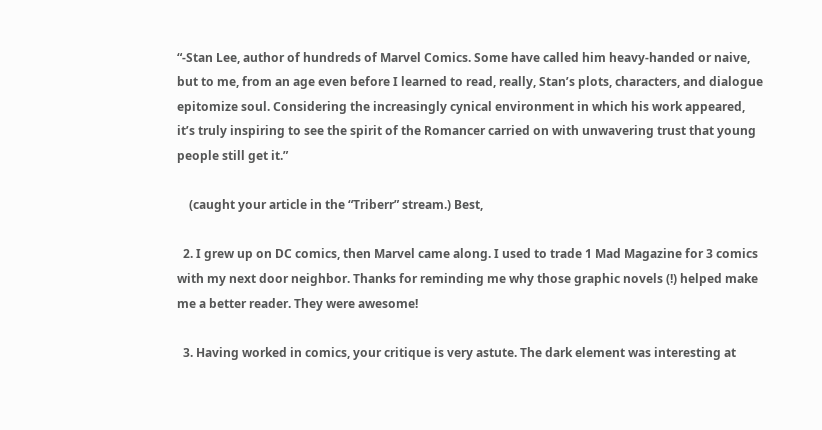“-Stan Lee, author of hundreds of Marvel Comics. Some have called him heavy-handed or naive, but to me, from an age even before I learned to read, really, Stan’s plots, characters, and dialogue epitomize soul. Considering the increasingly cynical environment in which his work appeared, it’s truly inspiring to see the spirit of the Romancer carried on with unwavering trust that young people still get it.”

    (caught your article in the “Triberr” stream.) Best,

  2. I grew up on DC comics, then Marvel came along. I used to trade 1 Mad Magazine for 3 comics with my next door neighbor. Thanks for reminding me why those graphic novels (!) helped make me a better reader. They were awesome!

  3. Having worked in comics, your critique is very astute. The dark element was interesting at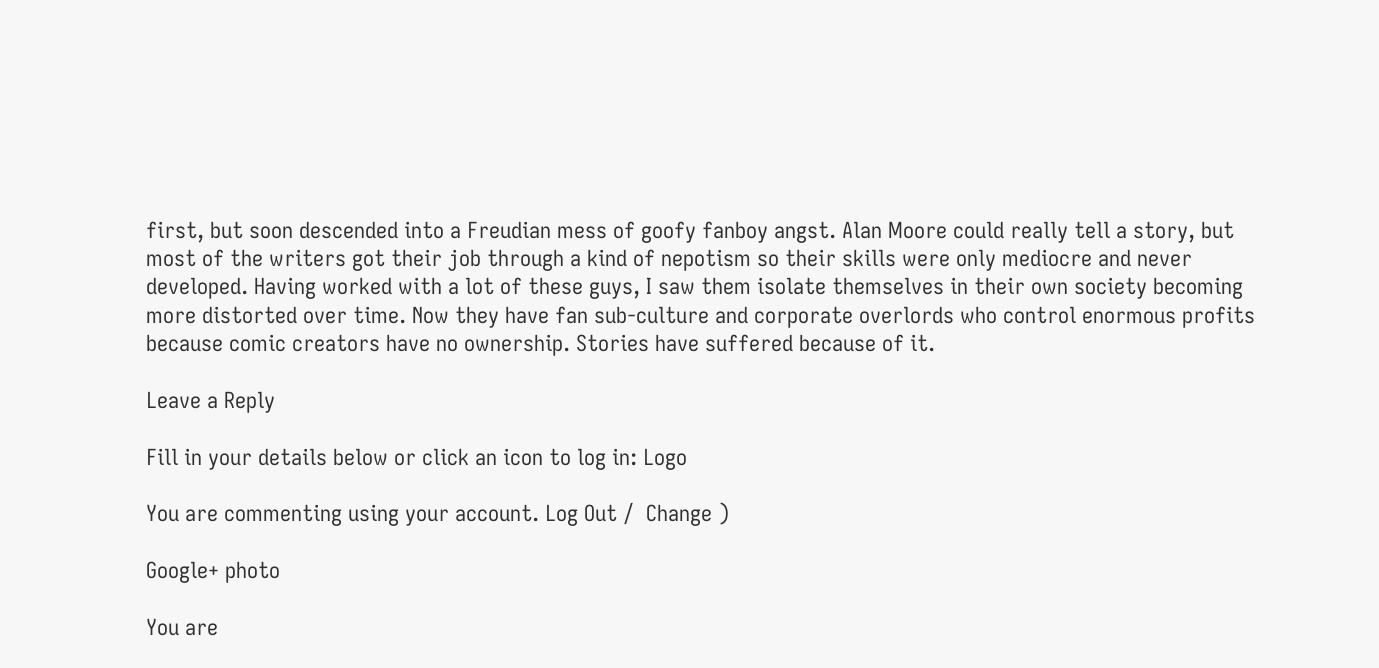first, but soon descended into a Freudian mess of goofy fanboy angst. Alan Moore could really tell a story, but most of the writers got their job through a kind of nepotism so their skills were only mediocre and never developed. Having worked with a lot of these guys, I saw them isolate themselves in their own society becoming more distorted over time. Now they have fan sub-culture and corporate overlords who control enormous profits because comic creators have no ownership. Stories have suffered because of it.

Leave a Reply

Fill in your details below or click an icon to log in: Logo

You are commenting using your account. Log Out /  Change )

Google+ photo

You are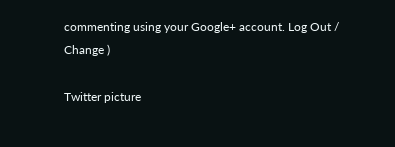commenting using your Google+ account. Log Out /  Change )

Twitter picture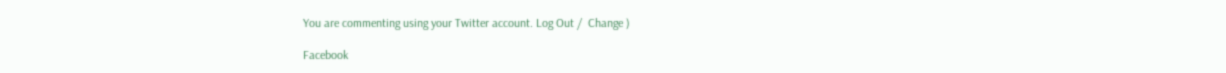You are commenting using your Twitter account. Log Out /  Change )

Facebook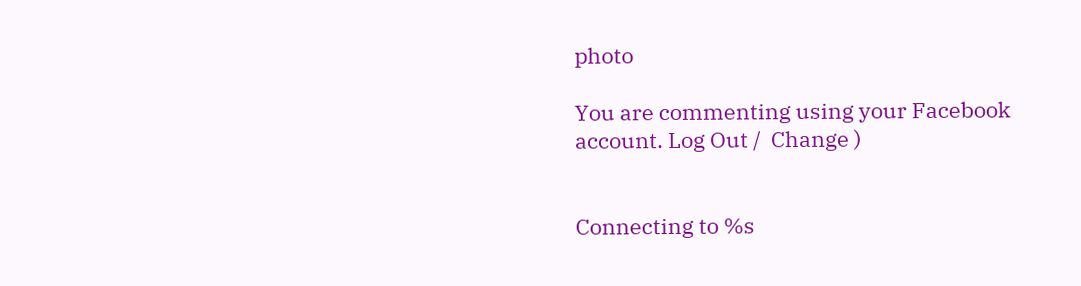photo

You are commenting using your Facebook account. Log Out /  Change )


Connecting to %s